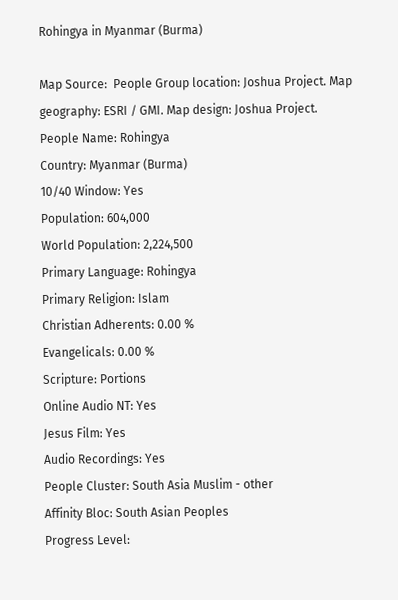Rohingya in Myanmar (Burma)

Map Source:  People Group location: Joshua Project. Map geography: ESRI / GMI. Map design: Joshua Project.
People Name: Rohingya
Country: Myanmar (Burma)
10/40 Window: Yes
Population: 604,000
World Population: 2,224,500
Primary Language: Rohingya
Primary Religion: Islam
Christian Adherents: 0.00 %
Evangelicals: 0.00 %
Scripture: Portions
Online Audio NT: Yes
Jesus Film: Yes
Audio Recordings: Yes
People Cluster: South Asia Muslim - other
Affinity Bloc: South Asian Peoples
Progress Level: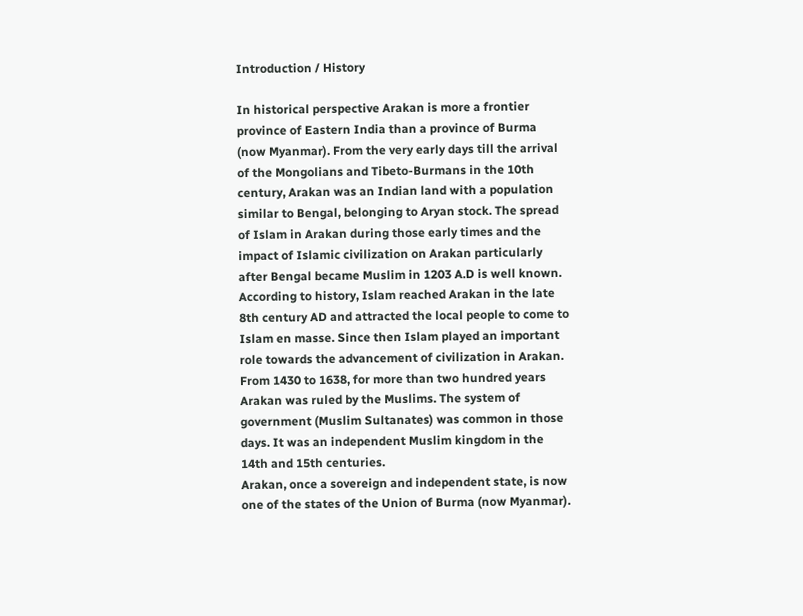Introduction / History

In historical perspective Arakan is more a frontier province of Eastern India than a province of Burma (now Myanmar). From the very early days till the arrival of the Mongolians and Tibeto-Burmans in the 10th century, Arakan was an Indian land with a population similar to Bengal, belonging to Aryan stock. The spread of Islam in Arakan during those early times and the impact of Islamic civilization on Arakan particularly after Bengal became Muslim in 1203 A.D is well known.
According to history, Islam reached Arakan in the late 8th century AD and attracted the local people to come to Islam en masse. Since then Islam played an important role towards the advancement of civilization in Arakan. From 1430 to 1638, for more than two hundred years Arakan was ruled by the Muslims. The system of government (Muslim Sultanates) was common in those days. It was an independent Muslim kingdom in the 14th and 15th centuries.
Arakan, once a sovereign and independent state, is now one of the states of the Union of Burma (now Myanmar).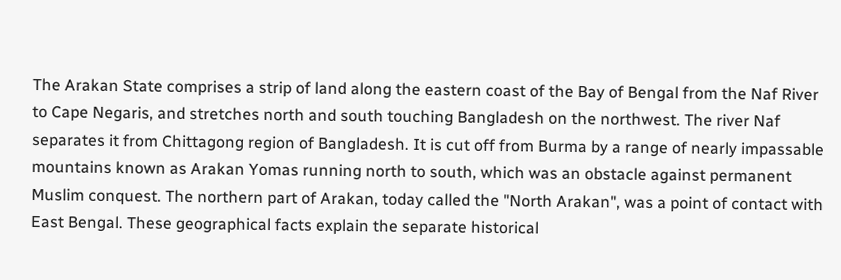The Arakan State comprises a strip of land along the eastern coast of the Bay of Bengal from the Naf River to Cape Negaris, and stretches north and south touching Bangladesh on the northwest. The river Naf separates it from Chittagong region of Bangladesh. It is cut off from Burma by a range of nearly impassable mountains known as Arakan Yomas running north to south, which was an obstacle against permanent Muslim conquest. The northern part of Arakan, today called the "North Arakan", was a point of contact with East Bengal. These geographical facts explain the separate historical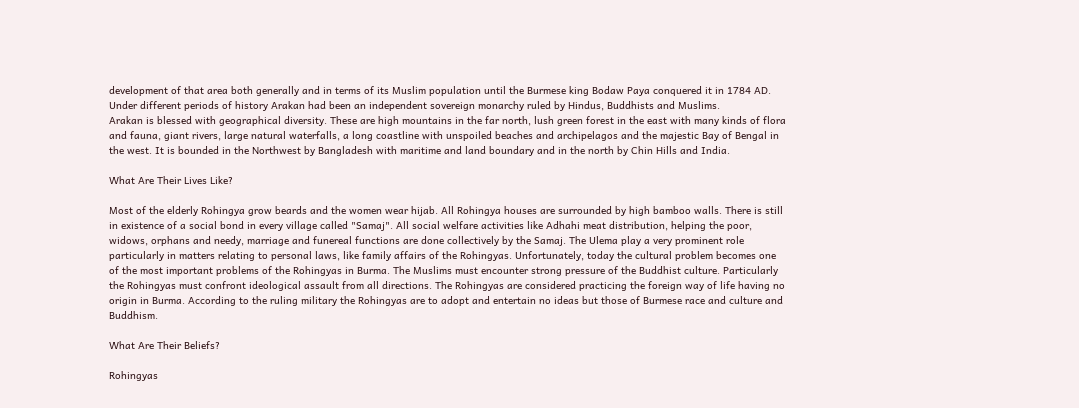development of that area both generally and in terms of its Muslim population until the Burmese king Bodaw Paya conquered it in 1784 AD. Under different periods of history Arakan had been an independent sovereign monarchy ruled by Hindus, Buddhists and Muslims.
Arakan is blessed with geographical diversity. These are high mountains in the far north, lush green forest in the east with many kinds of flora and fauna, giant rivers, large natural waterfalls, a long coastline with unspoiled beaches and archipelagos and the majestic Bay of Bengal in the west. It is bounded in the Northwest by Bangladesh with maritime and land boundary and in the north by Chin Hills and India.

What Are Their Lives Like?

Most of the elderly Rohingya grow beards and the women wear hijab. All Rohingya houses are surrounded by high bamboo walls. There is still in existence of a social bond in every village called "Samaj". All social welfare activities like Adhahi meat distribution, helping the poor, widows, orphans and needy, marriage and funereal functions are done collectively by the Samaj. The Ulema play a very prominent role particularly in matters relating to personal laws, like family affairs of the Rohingyas. Unfortunately, today the cultural problem becomes one of the most important problems of the Rohingyas in Burma. The Muslims must encounter strong pressure of the Buddhist culture. Particularly the Rohingyas must confront ideological assault from all directions. The Rohingyas are considered practicing the foreign way of life having no origin in Burma. According to the ruling military the Rohingyas are to adopt and entertain no ideas but those of Burmese race and culture and Buddhism.

What Are Their Beliefs?

Rohingyas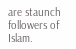are staunch followers of Islam.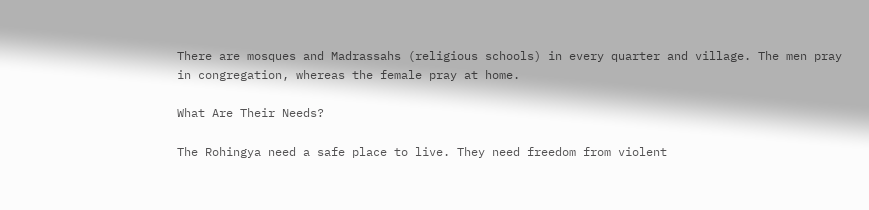There are mosques and Madrassahs (religious schools) in every quarter and village. The men pray in congregation, whereas the female pray at home.

What Are Their Needs?

The Rohingya need a safe place to live. They need freedom from violent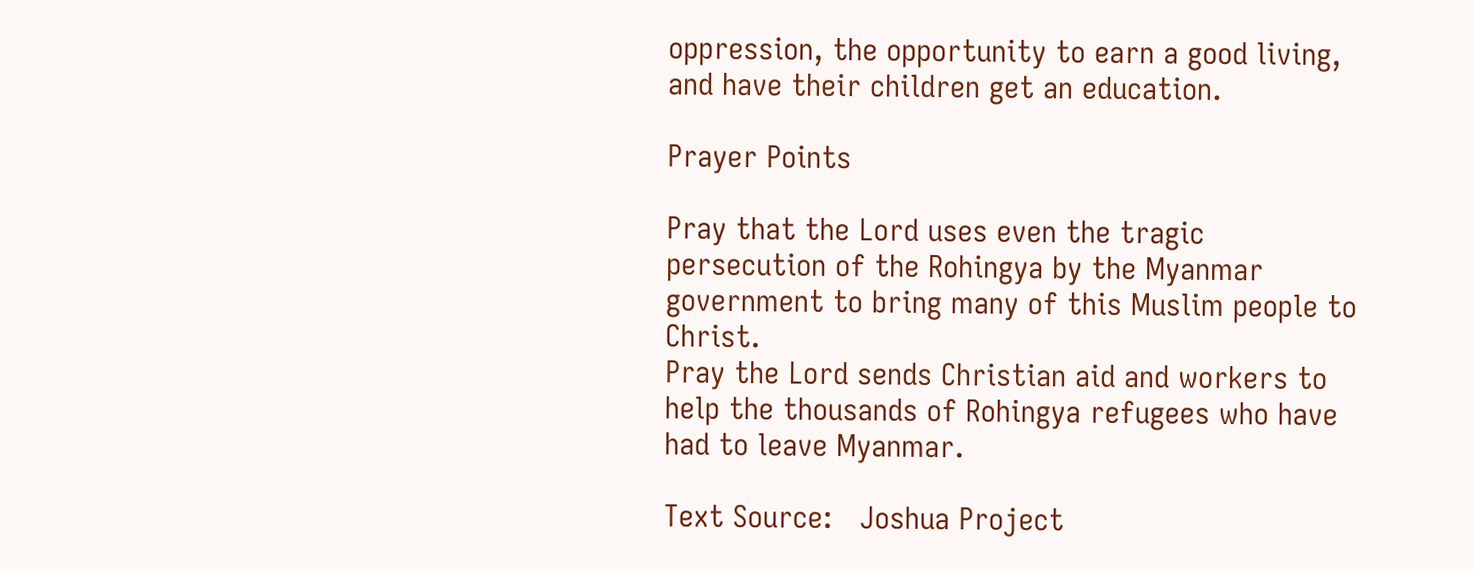oppression, the opportunity to earn a good living, and have their children get an education.

Prayer Points

Pray that the Lord uses even the tragic persecution of the Rohingya by the Myanmar government to bring many of this Muslim people to Christ.
Pray the Lord sends Christian aid and workers to help the thousands of Rohingya refugees who have had to leave Myanmar.

Text Source:   Joshua Project